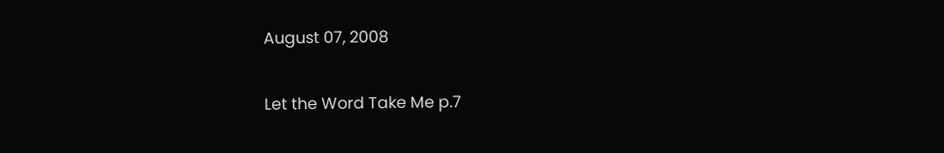August 07, 2008

Let the Word Take Me p.7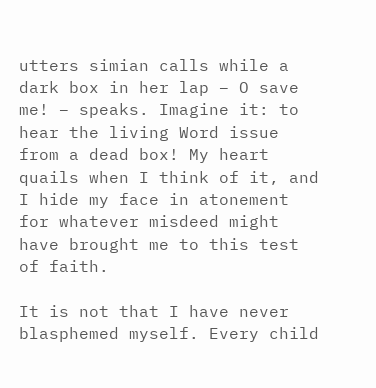utters simian calls while a dark box in her lap – O save me! – speaks. Imagine it: to hear the living Word issue from a dead box! My heart quails when I think of it, and I hide my face in atonement for whatever misdeed might have brought me to this test of faith.

It is not that I have never blasphemed myself. Every child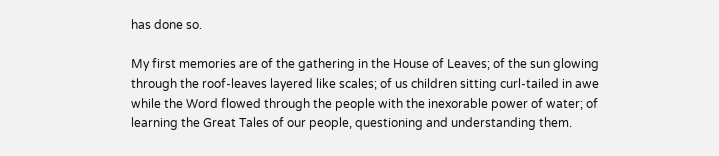has done so.

My first memories are of the gathering in the House of Leaves; of the sun glowing through the roof-leaves layered like scales; of us children sitting curl-tailed in awe while the Word flowed through the people with the inexorable power of water; of learning the Great Tales of our people, questioning and understanding them.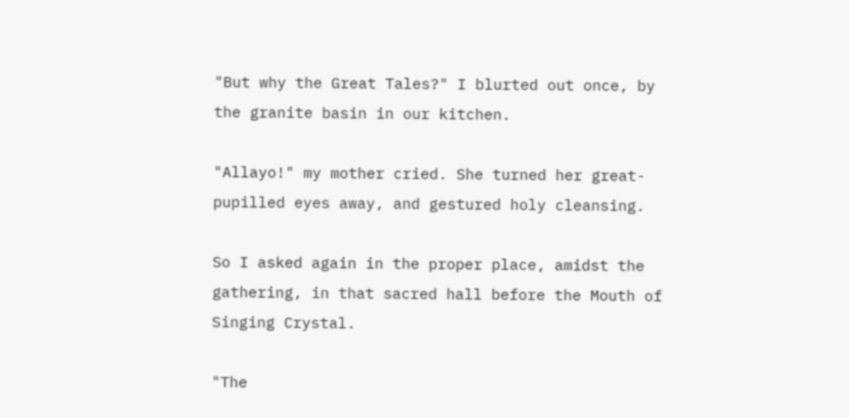"But why the Great Tales?" I blurted out once, by the granite basin in our kitchen.

"Allayo!" my mother cried. She turned her great-pupilled eyes away, and gestured holy cleansing.

So I asked again in the proper place, amidst the gathering, in that sacred hall before the Mouth of Singing Crystal.

"The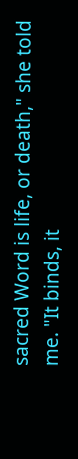sacred Word is life, or death," she told me. "It binds, it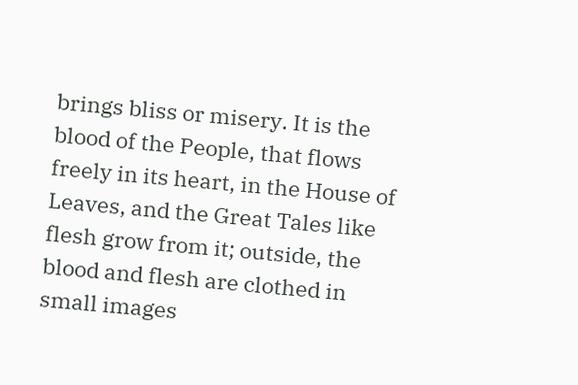brings bliss or misery. It is the blood of the People, that flows freely in its heart, in the House of Leaves, and the Great Tales like flesh grow from it; outside, the blood and flesh are clothed in small images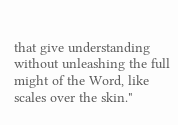that give understanding without unleashing the full might of the Word, like scales over the skin."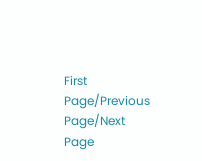First Page/Previous Page/Next Page